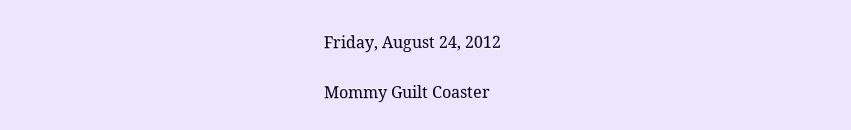Friday, August 24, 2012

Mommy Guilt Coaster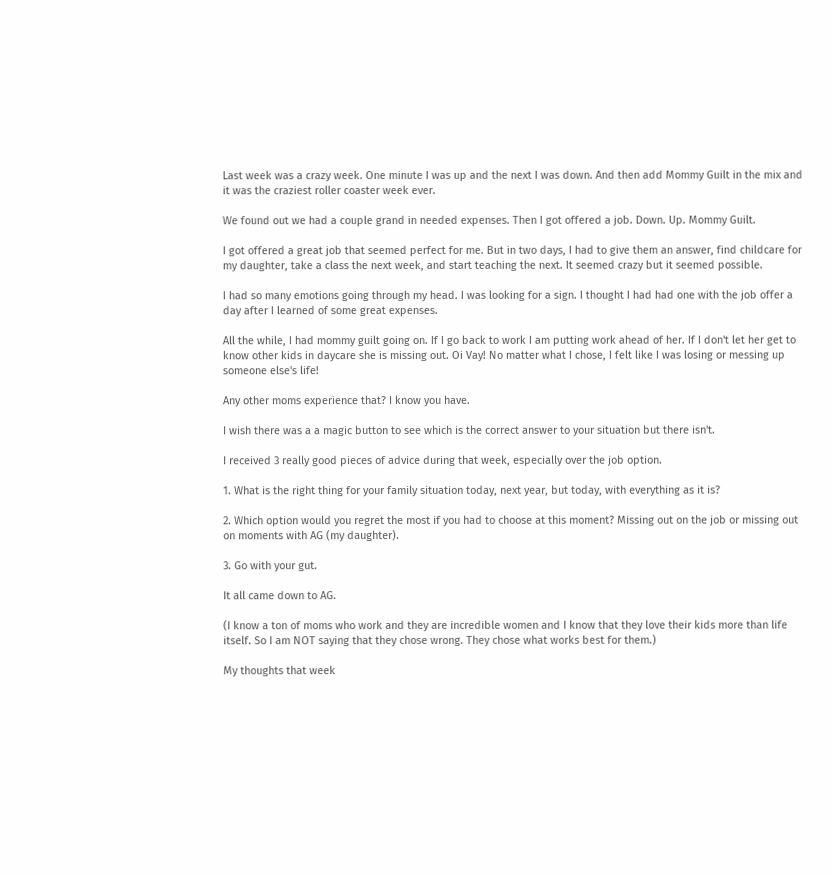Last week was a crazy week. One minute I was up and the next I was down. And then add Mommy Guilt in the mix and it was the craziest roller coaster week ever.

We found out we had a couple grand in needed expenses. Then I got offered a job. Down. Up. Mommy Guilt.

I got offered a great job that seemed perfect for me. But in two days, I had to give them an answer, find childcare for my daughter, take a class the next week, and start teaching the next. It seemed crazy but it seemed possible.

I had so many emotions going through my head. I was looking for a sign. I thought I had had one with the job offer a day after I learned of some great expenses.

All the while, I had mommy guilt going on. If I go back to work I am putting work ahead of her. If I don't let her get to know other kids in daycare she is missing out. Oi Vay! No matter what I chose, I felt like I was losing or messing up someone else's life!

Any other moms experience that? I know you have.

I wish there was a a magic button to see which is the correct answer to your situation but there isn't.

I received 3 really good pieces of advice during that week, especially over the job option.

1. What is the right thing for your family situation today, next year, but today, with everything as it is?

2. Which option would you regret the most if you had to choose at this moment? Missing out on the job or missing out on moments with AG (my daughter).

3. Go with your gut.

It all came down to AG.

(I know a ton of moms who work and they are incredible women and I know that they love their kids more than life itself. So I am NOT saying that they chose wrong. They chose what works best for them.)

My thoughts that week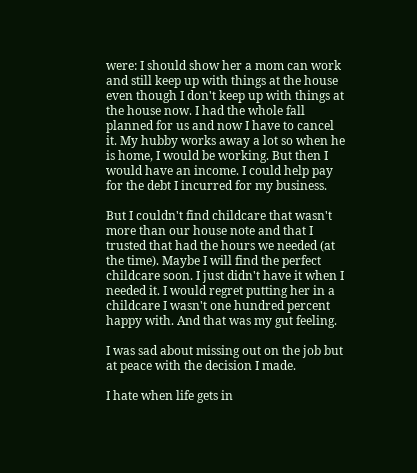were: I should show her a mom can work and still keep up with things at the house even though I don't keep up with things at the house now. I had the whole fall planned for us and now I have to cancel it. My hubby works away a lot so when he is home, I would be working. But then I would have an income. I could help pay for the debt I incurred for my business.

But I couldn't find childcare that wasn't more than our house note and that I trusted that had the hours we needed (at the time). Maybe I will find the perfect childcare soon. I just didn't have it when I needed it. I would regret putting her in a childcare I wasn't one hundred percent happy with. And that was my gut feeling.

I was sad about missing out on the job but at peace with the decision I made.

I hate when life gets in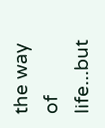the way of life...but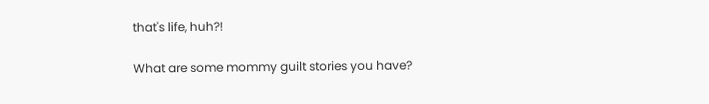that's life, huh?!

What are some mommy guilt stories you have?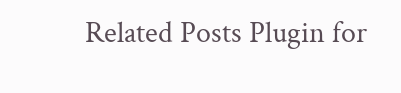Related Posts Plugin for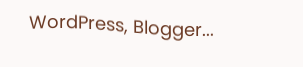WordPress, Blogger...